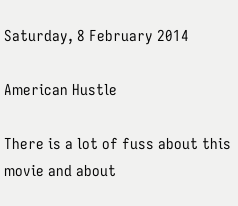Saturday, 8 February 2014

American Hustle

There is a lot of fuss about this movie and about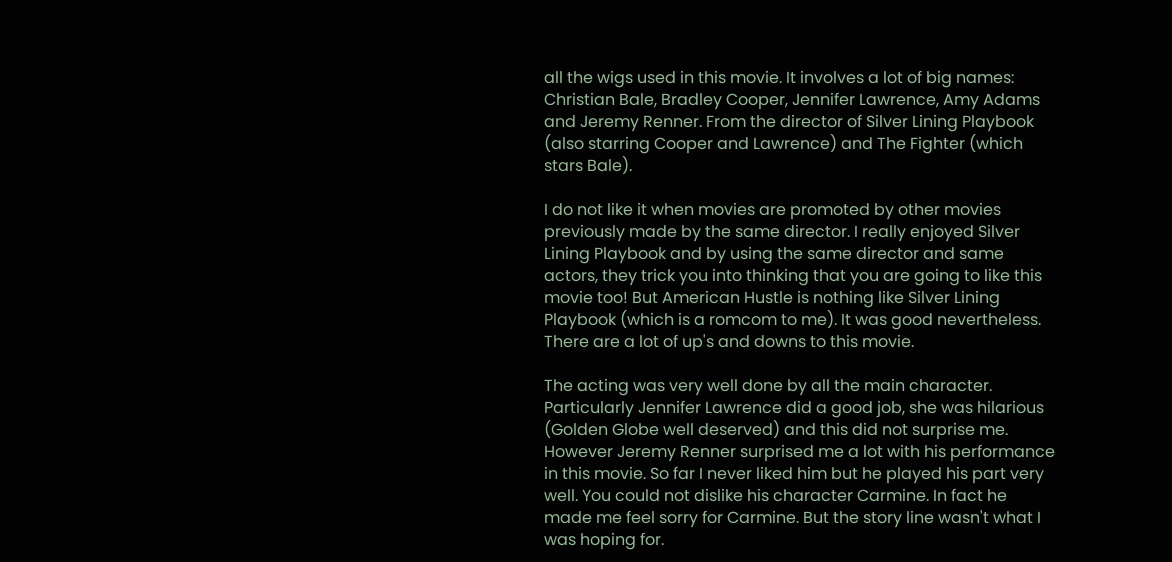all the wigs used in this movie. It involves a lot of big names: Christian Bale, Bradley Cooper, Jennifer Lawrence, Amy Adams and Jeremy Renner. From the director of Silver Lining Playbook (also starring Cooper and Lawrence) and The Fighter (which stars Bale).

I do not like it when movies are promoted by other movies previously made by the same director. I really enjoyed Silver Lining Playbook and by using the same director and same actors, they trick you into thinking that you are going to like this movie too! But American Hustle is nothing like Silver Lining Playbook (which is a romcom to me). It was good nevertheless. There are a lot of up's and downs to this movie.

The acting was very well done by all the main character. Particularly Jennifer Lawrence did a good job, she was hilarious (Golden Globe well deserved) and this did not surprise me. However Jeremy Renner surprised me a lot with his performance in this movie. So far I never liked him but he played his part very well. You could not dislike his character Carmine. In fact he made me feel sorry for Carmine. But the story line wasn't what I was hoping for.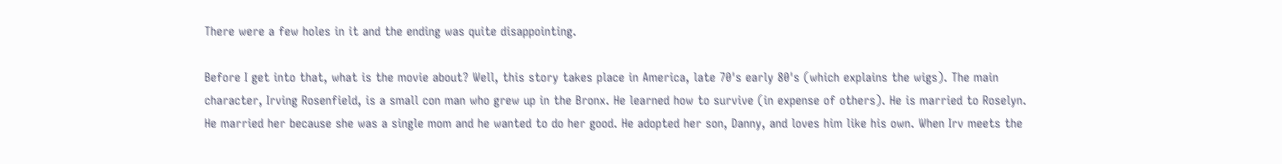There were a few holes in it and the ending was quite disappointing.

Before I get into that, what is the movie about? Well, this story takes place in America, late 70's early 80's (which explains the wigs). The main character, Irving Rosenfield, is a small con man who grew up in the Bronx. He learned how to survive (in expense of others). He is married to Roselyn. He married her because she was a single mom and he wanted to do her good. He adopted her son, Danny, and loves him like his own. When Irv meets the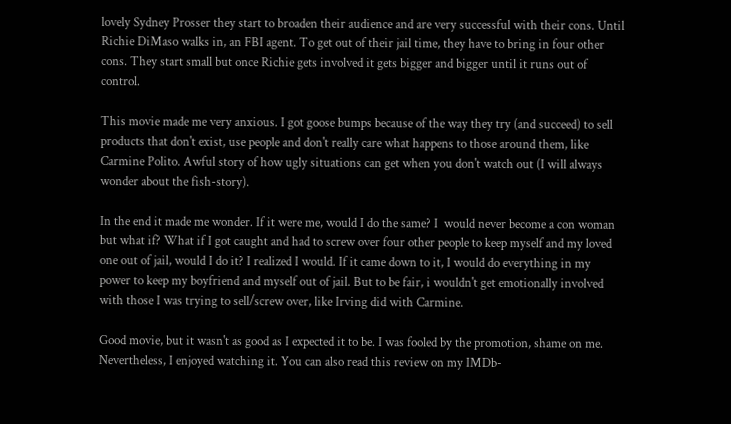lovely Sydney Prosser they start to broaden their audience and are very successful with their cons. Until Richie DiMaso walks in, an FBI agent. To get out of their jail time, they have to bring in four other cons. They start small but once Richie gets involved it gets bigger and bigger until it runs out of control.

This movie made me very anxious. I got goose bumps because of the way they try (and succeed) to sell products that don't exist, use people and don't really care what happens to those around them, like Carmine Polito. Awful story of how ugly situations can get when you don't watch out (I will always wonder about the fish-story).

In the end it made me wonder. If it were me, would I do the same? I  would never become a con woman but what if? What if I got caught and had to screw over four other people to keep myself and my loved one out of jail, would I do it? I realized I would. If it came down to it, I would do everything in my power to keep my boyfriend and myself out of jail. But to be fair, i wouldn't get emotionally involved with those I was trying to sell/screw over, like Irving did with Carmine.

Good movie, but it wasn't as good as I expected it to be. I was fooled by the promotion, shame on me. Nevertheless, I enjoyed watching it. You can also read this review on my IMDb-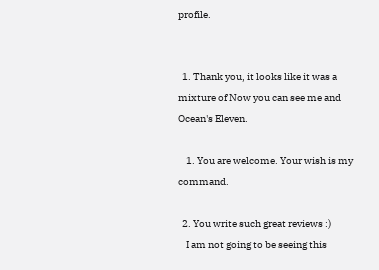profile.


  1. Thank you, it looks like it was a mixture of Now you can see me and Ocean's Eleven.

    1. You are welcome. Your wish is my command.

  2. You write such great reviews :)
    I am not going to be seeing this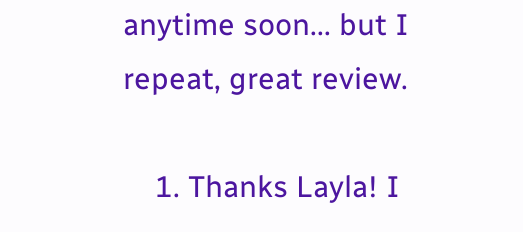anytime soon... but I repeat, great review.

    1. Thanks Layla! I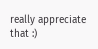really appreciate that :)